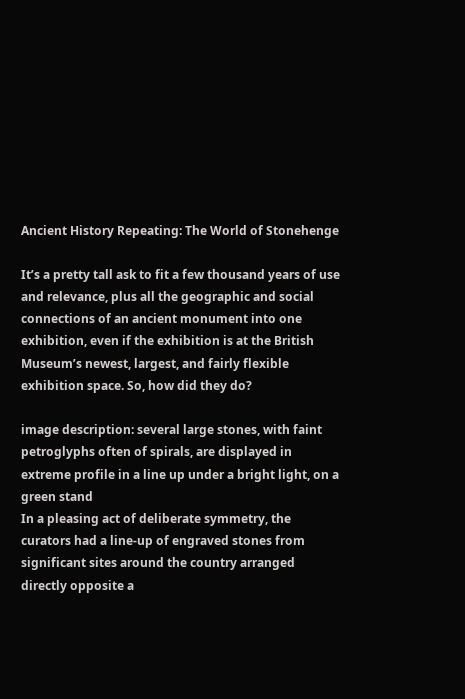Ancient History Repeating: The World of Stonehenge

It’s a pretty tall ask to fit a few thousand years of use and relevance, plus all the geographic and social connections of an ancient monument into one exhibition, even if the exhibition is at the British Museum’s newest, largest, and fairly flexible exhibition space. So, how did they do?

image description: several large stones, with faint petroglyphs often of spirals, are displayed in extreme profile in a line up under a bright light, on a green stand
In a pleasing act of deliberate symmetry, the curators had a line-up of engraved stones from significant sites around the country arranged directly opposite a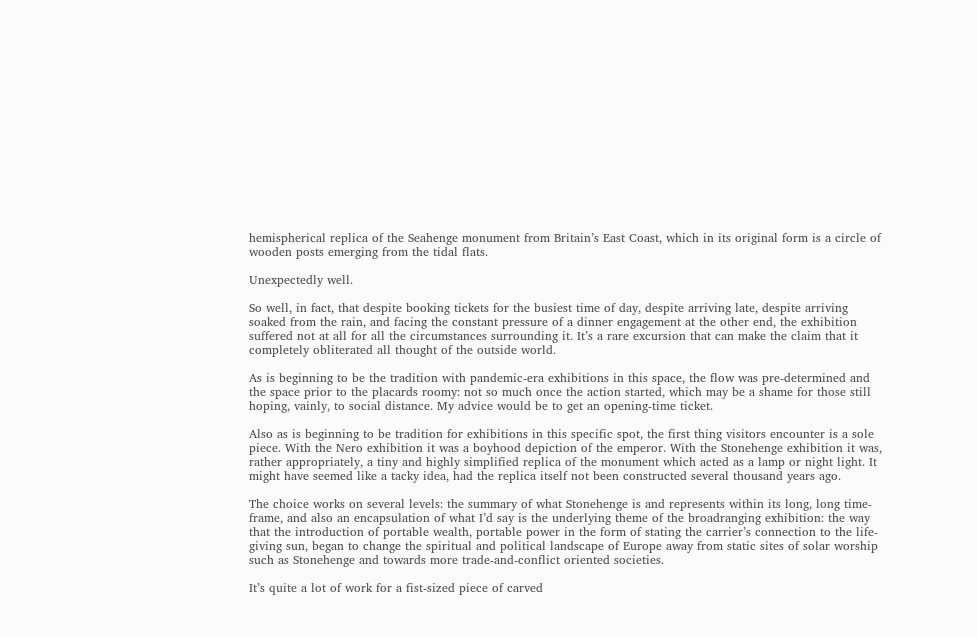hemispherical replica of the Seahenge monument from Britain’s East Coast, which in its original form is a circle of wooden posts emerging from the tidal flats.

Unexpectedly well.

So well, in fact, that despite booking tickets for the busiest time of day, despite arriving late, despite arriving soaked from the rain, and facing the constant pressure of a dinner engagement at the other end, the exhibition suffered not at all for all the circumstances surrounding it. It’s a rare excursion that can make the claim that it completely obliterated all thought of the outside world.

As is beginning to be the tradition with pandemic-era exhibitions in this space, the flow was pre-determined and the space prior to the placards roomy: not so much once the action started, which may be a shame for those still hoping, vainly, to social distance. My advice would be to get an opening-time ticket.

Also as is beginning to be tradition for exhibitions in this specific spot, the first thing visitors encounter is a sole piece. With the Nero exhibition it was a boyhood depiction of the emperor. With the Stonehenge exhibition it was, rather appropriately, a tiny and highly simplified replica of the monument which acted as a lamp or night light. It might have seemed like a tacky idea, had the replica itself not been constructed several thousand years ago.

The choice works on several levels: the summary of what Stonehenge is and represents within its long, long time-frame, and also an encapsulation of what I’d say is the underlying theme of the broadranging exhibition: the way that the introduction of portable wealth, portable power in the form of stating the carrier’s connection to the life-giving sun, began to change the spiritual and political landscape of Europe away from static sites of solar worship such as Stonehenge and towards more trade-and-conflict oriented societies.

It’s quite a lot of work for a fist-sized piece of carved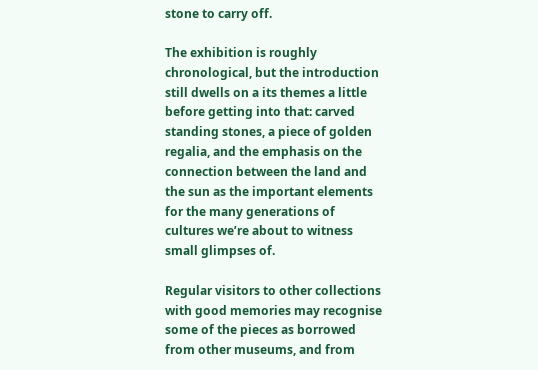stone to carry off.

The exhibition is roughly chronological, but the introduction still dwells on a its themes a little before getting into that: carved standing stones, a piece of golden regalia, and the emphasis on the connection between the land and the sun as the important elements for the many generations of cultures we’re about to witness small glimpses of.

Regular visitors to other collections with good memories may recognise some of the pieces as borrowed from other museums, and from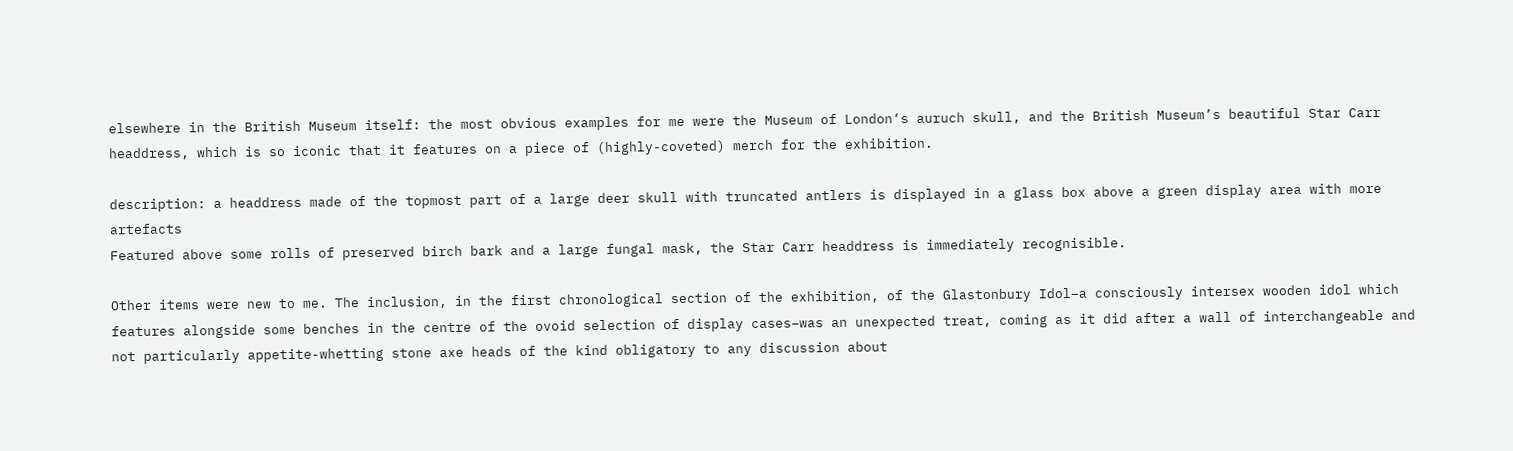elsewhere in the British Museum itself: the most obvious examples for me were the Museum of London‘s auruch skull, and the British Museum’s beautiful Star Carr headdress, which is so iconic that it features on a piece of (highly-coveted) merch for the exhibition.

description: a headdress made of the topmost part of a large deer skull with truncated antlers is displayed in a glass box above a green display area with more artefacts
Featured above some rolls of preserved birch bark and a large fungal mask, the Star Carr headdress is immediately recognisible.

Other items were new to me. The inclusion, in the first chronological section of the exhibition, of the Glastonbury Idol–a consciously intersex wooden idol which features alongside some benches in the centre of the ovoid selection of display cases–was an unexpected treat, coming as it did after a wall of interchangeable and not particularly appetite-whetting stone axe heads of the kind obligatory to any discussion about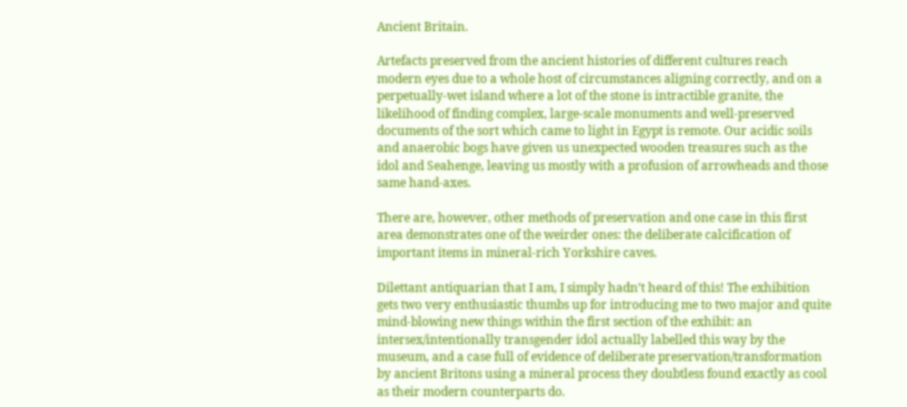Ancient Britain.

Artefacts preserved from the ancient histories of different cultures reach modern eyes due to a whole host of circumstances aligning correctly, and on a perpetually-wet island where a lot of the stone is intractible granite, the likelihood of finding complex, large-scale monuments and well-preserved documents of the sort which came to light in Egypt is remote. Our acidic soils and anaerobic bogs have given us unexpected wooden treasures such as the idol and Seahenge, leaving us mostly with a profusion of arrowheads and those same hand-axes.

There are, however, other methods of preservation and one case in this first area demonstrates one of the weirder ones: the deliberate calcification of important items in mineral-rich Yorkshire caves.

Dilettant antiquarian that I am, I simply hadn’t heard of this! The exhibition gets two very enthusiastic thumbs up for introducing me to two major and quite mind-blowing new things within the first section of the exhibit: an intersex/intentionally transgender idol actually labelled this way by the museum, and a case full of evidence of deliberate preservation/transformation by ancient Britons using a mineral process they doubtless found exactly as cool as their modern counterparts do.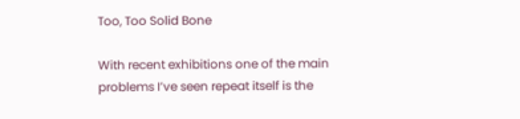Too, Too Solid Bone

With recent exhibitions one of the main problems I’ve seen repeat itself is the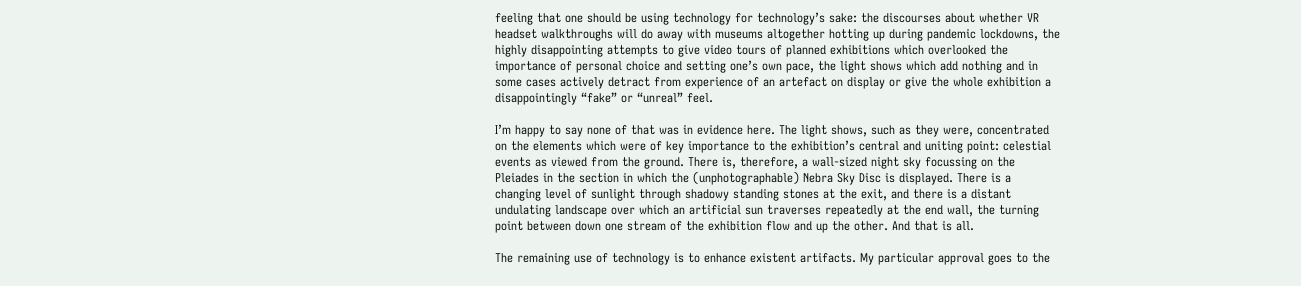feeling that one should be using technology for technology’s sake: the discourses about whether VR headset walkthroughs will do away with museums altogether hotting up during pandemic lockdowns, the highly disappointing attempts to give video tours of planned exhibitions which overlooked the importance of personal choice and setting one’s own pace, the light shows which add nothing and in some cases actively detract from experience of an artefact on display or give the whole exhibition a disappointingly “fake” or “unreal” feel.

I’m happy to say none of that was in evidence here. The light shows, such as they were, concentrated on the elements which were of key importance to the exhibition’s central and uniting point: celestial events as viewed from the ground. There is, therefore, a wall-sized night sky focussing on the Pleiades in the section in which the (unphotographable) Nebra Sky Disc is displayed. There is a changing level of sunlight through shadowy standing stones at the exit, and there is a distant undulating landscape over which an artificial sun traverses repeatedly at the end wall, the turning point between down one stream of the exhibition flow and up the other. And that is all.

The remaining use of technology is to enhance existent artifacts. My particular approval goes to the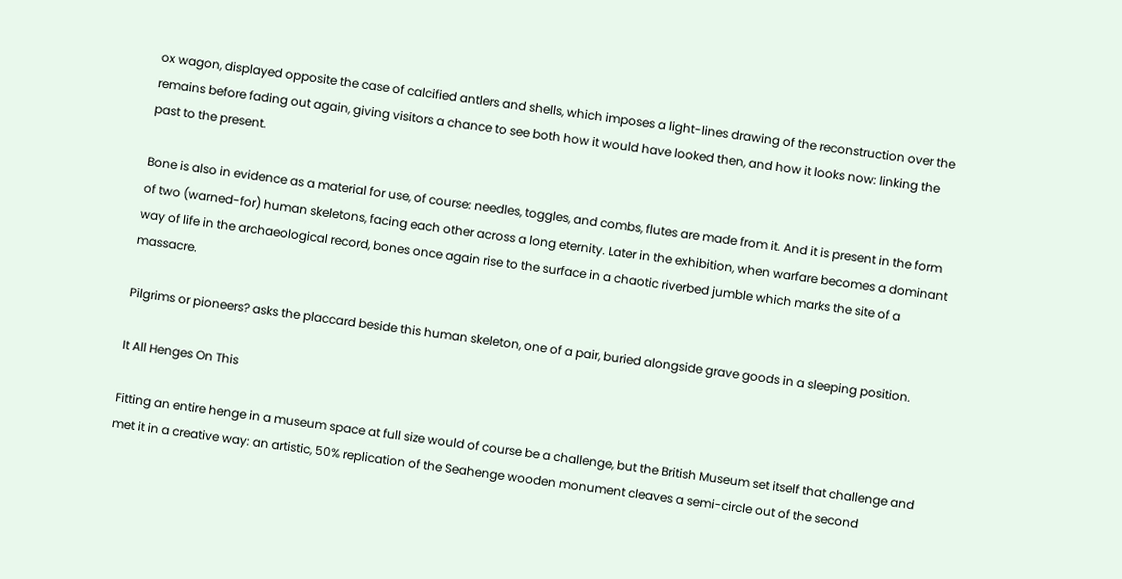ox wagon, displayed opposite the case of calcified antlers and shells, which imposes a light-lines drawing of the reconstruction over the remains before fading out again, giving visitors a chance to see both how it would have looked then, and how it looks now: linking the past to the present.

Bone is also in evidence as a material for use, of course: needles, toggles, and combs, flutes are made from it. And it is present in the form of two (warned-for) human skeletons, facing each other across a long eternity. Later in the exhibition, when warfare becomes a dominant way of life in the archaeological record, bones once again rise to the surface in a chaotic riverbed jumble which marks the site of a massacre.

Pilgrims or pioneers? asks the placcard beside this human skeleton, one of a pair, buried alongside grave goods in a sleeping position.

It All Henges On This

Fitting an entire henge in a museum space at full size would of course be a challenge, but the British Museum set itself that challenge and met it in a creative way: an artistic, 50% replication of the Seahenge wooden monument cleaves a semi-circle out of the second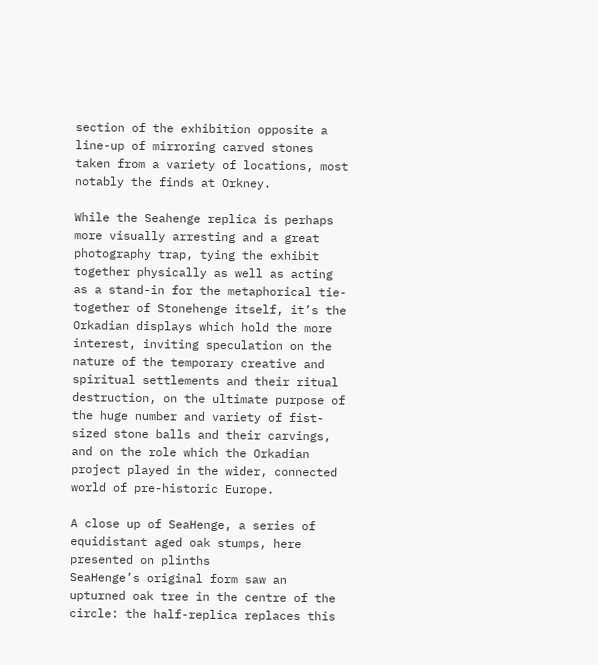section of the exhibition opposite a line-up of mirroring carved stones taken from a variety of locations, most notably the finds at Orkney.

While the Seahenge replica is perhaps more visually arresting and a great photography trap, tying the exhibit together physically as well as acting as a stand-in for the metaphorical tie-together of Stonehenge itself, it’s the Orkadian displays which hold the more interest, inviting speculation on the nature of the temporary creative and spiritual settlements and their ritual destruction, on the ultimate purpose of the huge number and variety of fist-sized stone balls and their carvings, and on the role which the Orkadian project played in the wider, connected world of pre-historic Europe.

A close up of SeaHenge, a series of equidistant aged oak stumps, here presented on plinths
SeaHenge’s original form saw an upturned oak tree in the centre of the circle: the half-replica replaces this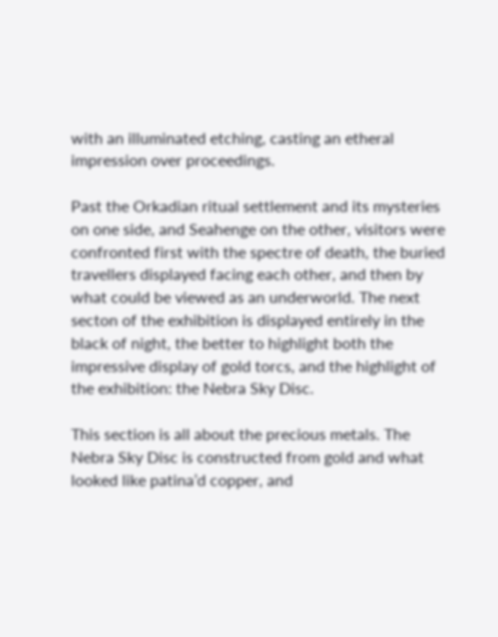with an illuminated etching, casting an etheral impression over proceedings.

Past the Orkadian ritual settlement and its mysteries on one side, and Seahenge on the other, visitors were confronted first with the spectre of death, the buried travellers displayed facing each other, and then by what could be viewed as an underworld. The next secton of the exhibition is displayed entirely in the black of night, the better to highlight both the impressive display of gold torcs, and the highlight of the exhibition: the Nebra Sky Disc.

This section is all about the precious metals. The Nebra Sky Disc is constructed from gold and what looked like patina’d copper, and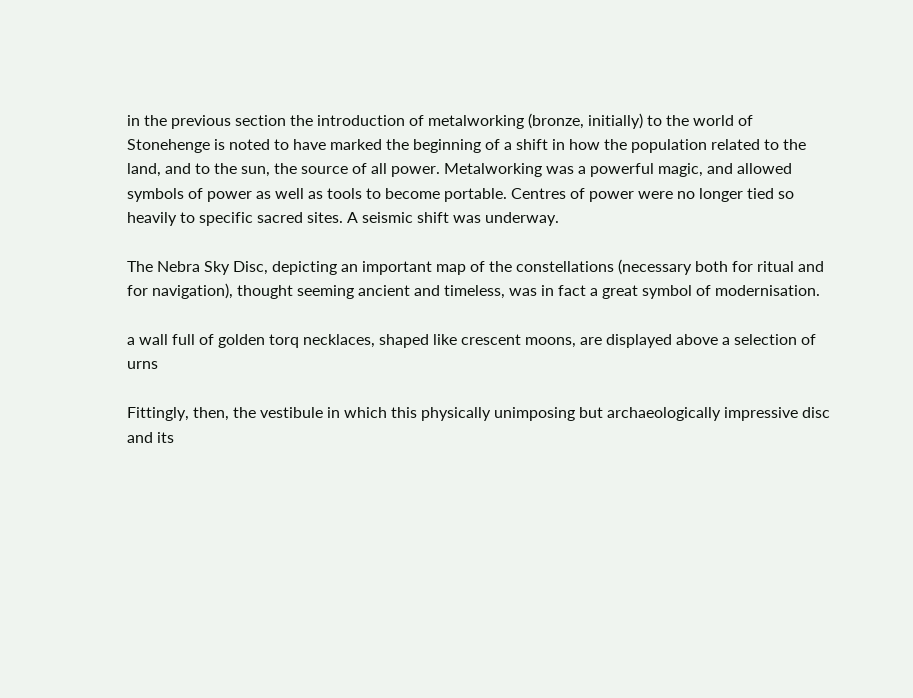in the previous section the introduction of metalworking (bronze, initially) to the world of Stonehenge is noted to have marked the beginning of a shift in how the population related to the land, and to the sun, the source of all power. Metalworking was a powerful magic, and allowed symbols of power as well as tools to become portable. Centres of power were no longer tied so heavily to specific sacred sites. A seismic shift was underway.

The Nebra Sky Disc, depicting an important map of the constellations (necessary both for ritual and for navigation), thought seeming ancient and timeless, was in fact a great symbol of modernisation.

a wall full of golden torq necklaces, shaped like crescent moons, are displayed above a selection of urns

Fittingly, then, the vestibule in which this physically unimposing but archaeologically impressive disc and its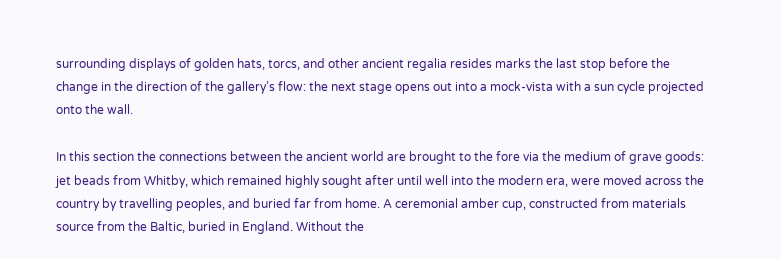surrounding displays of golden hats, torcs, and other ancient regalia resides marks the last stop before the change in the direction of the gallery’s flow: the next stage opens out into a mock-vista with a sun cycle projected onto the wall.

In this section the connections between the ancient world are brought to the fore via the medium of grave goods: jet beads from Whitby, which remained highly sought after until well into the modern era, were moved across the country by travelling peoples, and buried far from home. A ceremonial amber cup, constructed from materials source from the Baltic, buried in England. Without the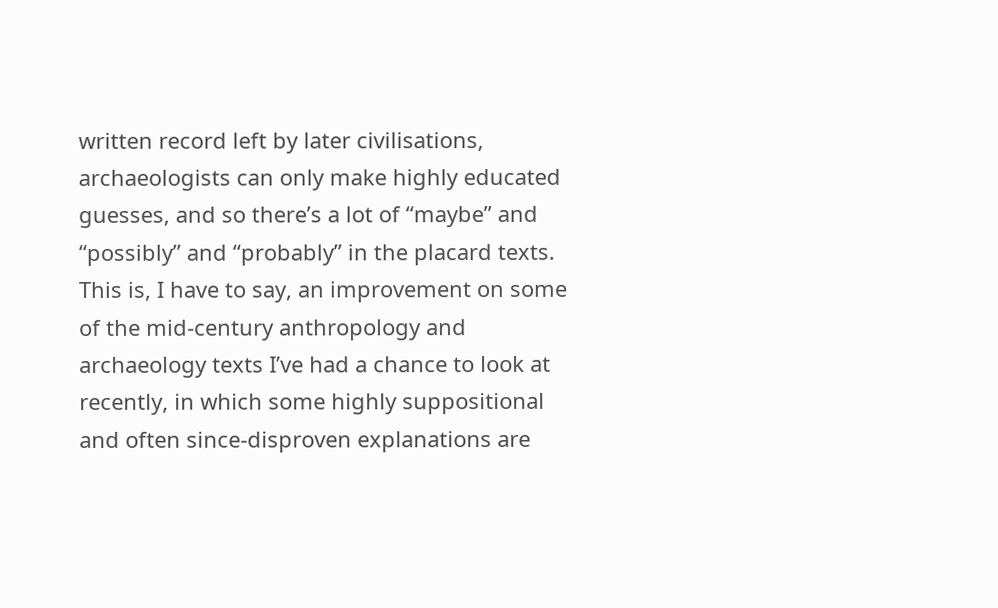written record left by later civilisations, archaeologists can only make highly educated guesses, and so there’s a lot of “maybe” and “possibly” and “probably” in the placard texts. This is, I have to say, an improvement on some of the mid-century anthropology and archaeology texts I’ve had a chance to look at recently, in which some highly suppositional and often since-disproven explanations are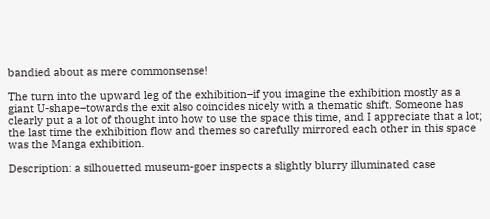bandied about as mere commonsense!

The turn into the upward leg of the exhibition–if you imagine the exhibition mostly as a giant U-shape–towards the exit also coincides nicely with a thematic shift. Someone has clearly put a a lot of thought into how to use the space this time, and I appreciate that a lot; the last time the exhibition flow and themes so carefully mirrored each other in this space was the Manga exhibition.

Description: a silhouetted museum-goer inspects a slightly blurry illuminated case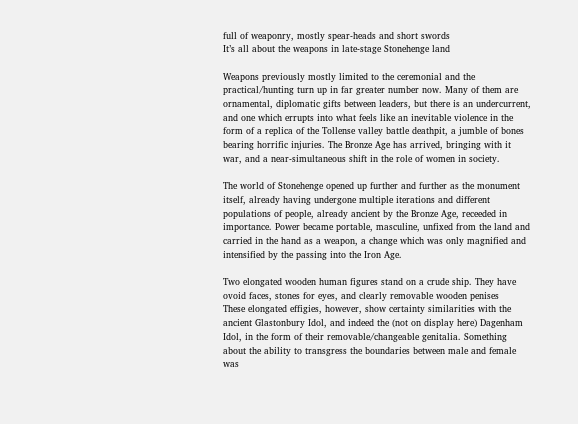full of weaponry, mostly spear-heads and short swords
It’s all about the weapons in late-stage Stonehenge land

Weapons previously mostly limited to the ceremonial and the practical/hunting turn up in far greater number now. Many of them are ornamental, diplomatic gifts between leaders, but there is an undercurrent, and one which errupts into what feels like an inevitable violence in the form of a replica of the Tollense valley battle deathpit, a jumble of bones bearing horrific injuries. The Bronze Age has arrived, bringing with it war, and a near-simultaneous shift in the role of women in society.

The world of Stonehenge opened up further and further as the monument itself, already having undergone multiple iterations and different populations of people, already ancient by the Bronze Age, receeded in importance. Power became portable, masculine, unfixed from the land and carried in the hand as a weapon, a change which was only magnified and intensified by the passing into the Iron Age.

Two elongated wooden human figures stand on a crude ship. They have ovoid faces, stones for eyes, and clearly removable wooden penises
These elongated effigies, however, show certainty similarities with the ancient Glastonbury Idol, and indeed the (not on display here) Dagenham Idol, in the form of their removable/changeable genitalia. Something about the ability to transgress the boundaries between male and female was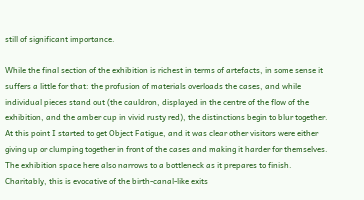still of significant importance.

While the final section of the exhibition is richest in terms of artefacts, in some sense it suffers a little for that: the profusion of materials overloads the cases, and while individual pieces stand out (the cauldron, displayed in the centre of the flow of the exhibition, and the amber cup in vivid rusty red), the distinctions begin to blur together. At this point I started to get Object Fatigue, and it was clear other visitors were either giving up or clumping together in front of the cases and making it harder for themselves. The exhibition space here also narrows to a bottleneck as it prepares to finish. Charitably, this is evocative of the birth-canal-like exits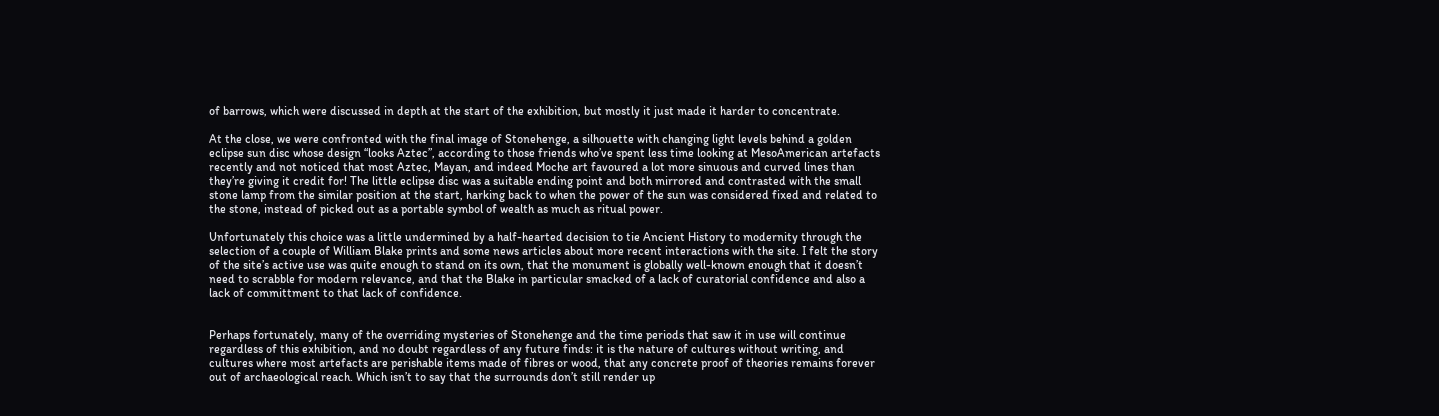of barrows, which were discussed in depth at the start of the exhibition, but mostly it just made it harder to concentrate.

At the close, we were confronted with the final image of Stonehenge, a silhouette with changing light levels behind a golden eclipse sun disc whose design “looks Aztec”, according to those friends who’ve spent less time looking at MesoAmerican artefacts recently and not noticed that most Aztec, Mayan, and indeed Moche art favoured a lot more sinuous and curved lines than they’re giving it credit for! The little eclipse disc was a suitable ending point and both mirrored and contrasted with the small stone lamp from the similar position at the start, harking back to when the power of the sun was considered fixed and related to the stone, instead of picked out as a portable symbol of wealth as much as ritual power.

Unfortunately this choice was a little undermined by a half-hearted decision to tie Ancient History to modernity through the selection of a couple of William Blake prints and some news articles about more recent interactions with the site. I felt the story of the site’s active use was quite enough to stand on its own, that the monument is globally well-known enough that it doesn’t need to scrabble for modern relevance, and that the Blake in particular smacked of a lack of curatorial confidence and also a lack of committment to that lack of confidence.


Perhaps fortunately, many of the overriding mysteries of Stonehenge and the time periods that saw it in use will continue regardless of this exhibition, and no doubt regardless of any future finds: it is the nature of cultures without writing, and cultures where most artefacts are perishable items made of fibres or wood, that any concrete proof of theories remains forever out of archaeological reach. Which isn’t to say that the surrounds don’t still render up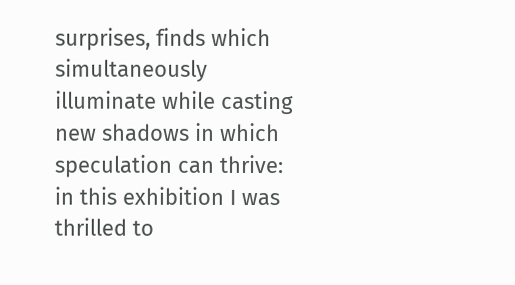surprises, finds which simultaneously illuminate while casting new shadows in which speculation can thrive: in this exhibition I was thrilled to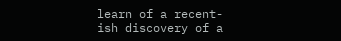learn of a recent-ish discovery of a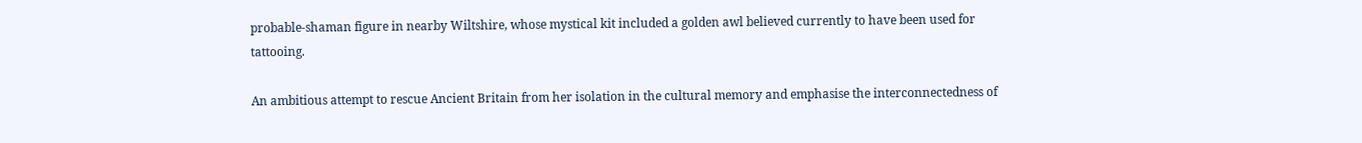probable-shaman figure in nearby Wiltshire, whose mystical kit included a golden awl believed currently to have been used for tattooing.

An ambitious attempt to rescue Ancient Britain from her isolation in the cultural memory and emphasise the interconnectedness of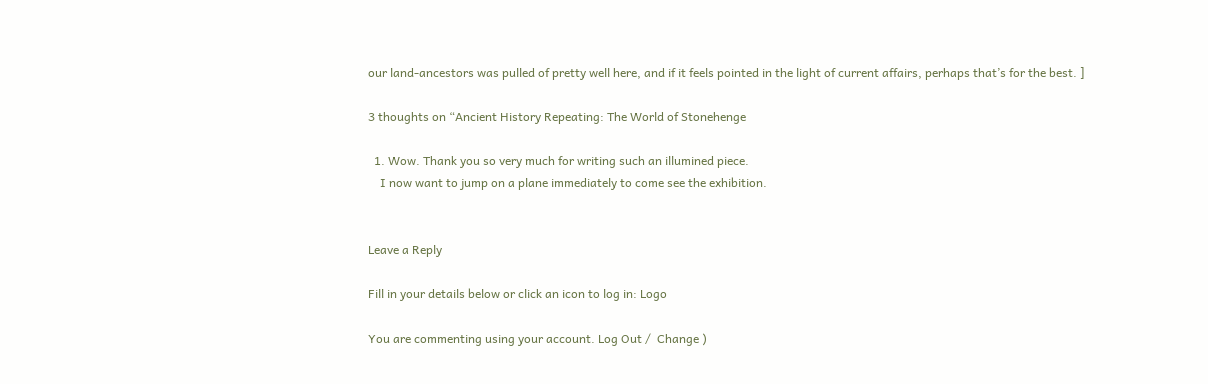our land-ancestors was pulled of pretty well here, and if it feels pointed in the light of current affairs, perhaps that’s for the best. ]

3 thoughts on “Ancient History Repeating: The World of Stonehenge

  1. Wow. Thank you so very much for writing such an illumined piece.
    I now want to jump on a plane immediately to come see the exhibition.


Leave a Reply

Fill in your details below or click an icon to log in: Logo

You are commenting using your account. Log Out /  Change )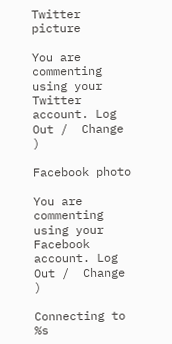Twitter picture

You are commenting using your Twitter account. Log Out /  Change )

Facebook photo

You are commenting using your Facebook account. Log Out /  Change )

Connecting to %s